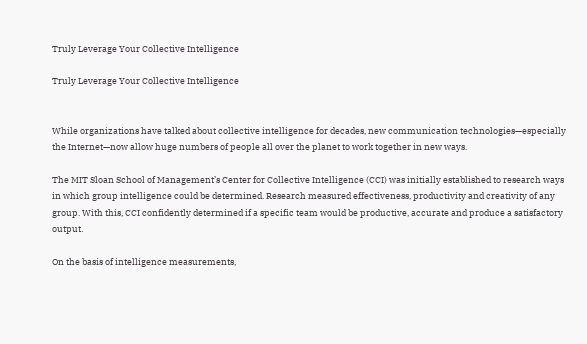Truly Leverage Your Collective Intelligence

Truly Leverage Your Collective Intelligence


While organizations have talked about collective intelligence for decades, new communication technologies—especially the Internet—now allow huge numbers of people all over the planet to work together in new ways.

The MIT Sloan School of Management’s Center for Collective Intelligence (CCI) was initially established to research ways in which group intelligence could be determined. Research measured effectiveness, productivity and creativity of any group. With this, CCI confidently determined if a specific team would be productive, accurate and produce a satisfactory output.

On the basis of intelligence measurements,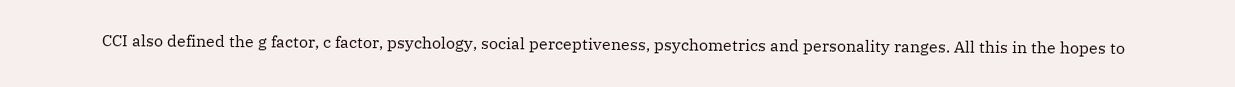CCI also defined the g factor, c factor, psychology, social perceptiveness, psychometrics and personality ranges. All this in the hopes to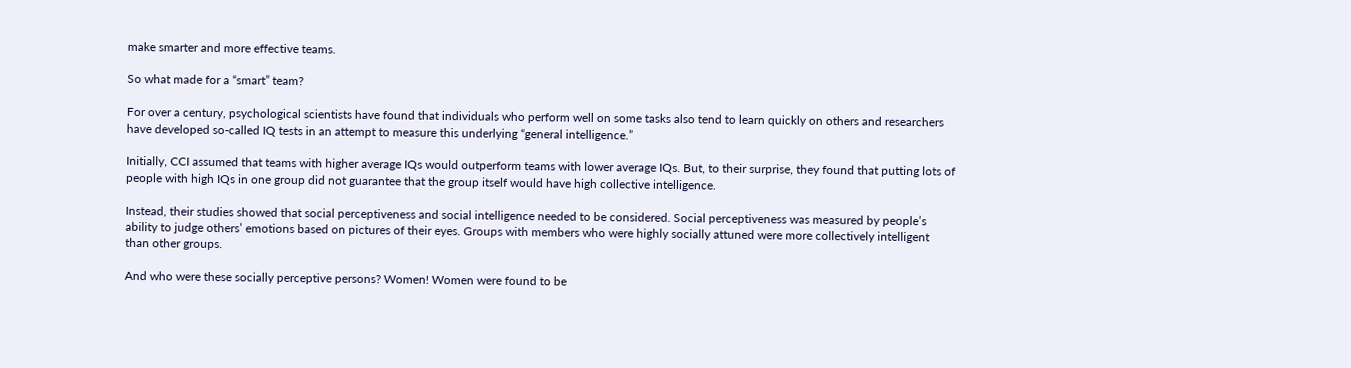make smarter and more effective teams.

So what made for a “smart” team?

For over a century, psychological scientists have found that individuals who perform well on some tasks also tend to learn quickly on others and researchers have developed so-called IQ tests in an attempt to measure this underlying “general intelligence.”

Initially, CCI assumed that teams with higher average IQs would outperform teams with lower average IQs. But, to their surprise, they found that putting lots of people with high IQs in one group did not guarantee that the group itself would have high collective intelligence.

Instead, their studies showed that social perceptiveness and social intelligence needed to be considered. Social perceptiveness was measured by people’s ability to judge others’ emotions based on pictures of their eyes. Groups with members who were highly socially attuned were more collectively intelligent than other groups.

And who were these socially perceptive persons? Women! Women were found to be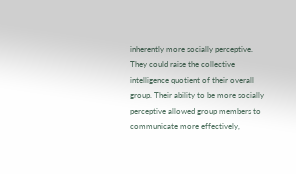inherently more socially perceptive. They could raise the collective intelligence quotient of their overall group. Their ability to be more socially perceptive allowed group members to communicate more effectively,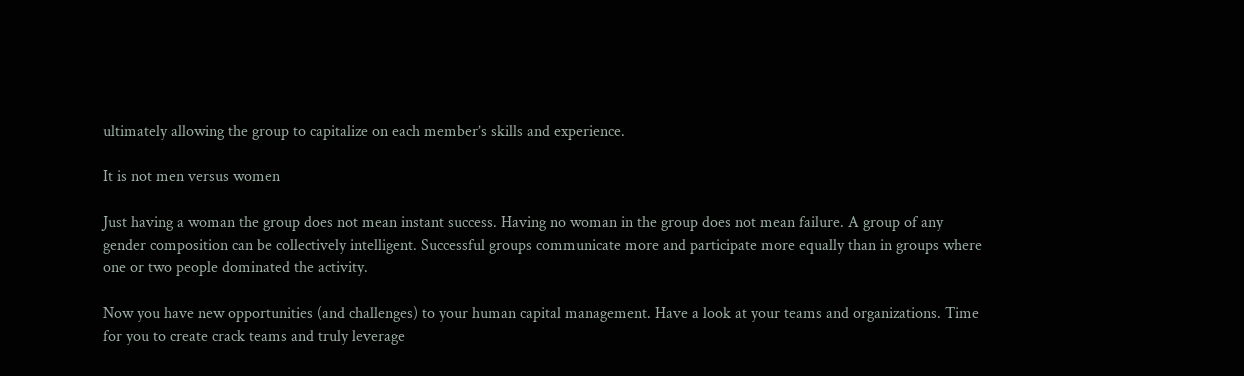ultimately allowing the group to capitalize on each member’s skills and experience.

It is not men versus women

Just having a woman the group does not mean instant success. Having no woman in the group does not mean failure. A group of any gender composition can be collectively intelligent. Successful groups communicate more and participate more equally than in groups where one or two people dominated the activity.

Now you have new opportunities (and challenges) to your human capital management. Have a look at your teams and organizations. Time for you to create crack teams and truly leverage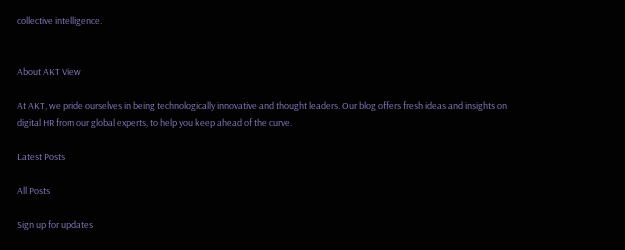collective intelligence.


About AKT View

At AKT, we pride ourselves in being technologically innovative and thought leaders. Our blog offers fresh ideas and insights on digital HR from our global experts, to help you keep ahead of the curve.

Latest Posts

All Posts

Sign up for updates